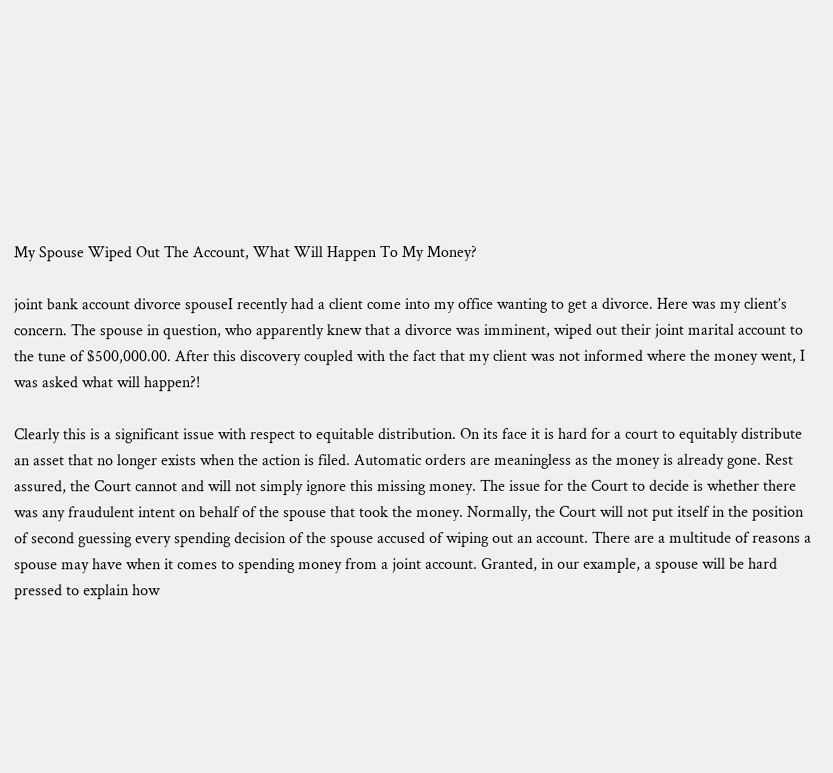My Spouse Wiped Out The Account, What Will Happen To My Money?

joint bank account divorce spouseI recently had a client come into my office wanting to get a divorce. Here was my client’s concern. The spouse in question, who apparently knew that a divorce was imminent, wiped out their joint marital account to the tune of $500,000.00. After this discovery coupled with the fact that my client was not informed where the money went, I was asked what will happen?!

Clearly this is a significant issue with respect to equitable distribution. On its face it is hard for a court to equitably distribute an asset that no longer exists when the action is filed. Automatic orders are meaningless as the money is already gone. Rest assured, the Court cannot and will not simply ignore this missing money. The issue for the Court to decide is whether there was any fraudulent intent on behalf of the spouse that took the money. Normally, the Court will not put itself in the position of second guessing every spending decision of the spouse accused of wiping out an account. There are a multitude of reasons a spouse may have when it comes to spending money from a joint account. Granted, in our example, a spouse will be hard pressed to explain how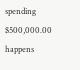spending $500,000.00 happens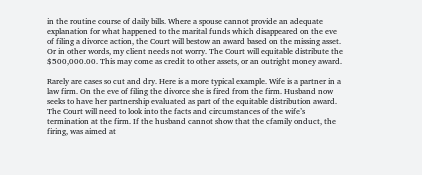in the routine course of daily bills. Where a spouse cannot provide an adequate explanation for what happened to the marital funds which disappeared on the eve of filing a divorce action, the Court will bestow an award based on the missing asset. Or in other words, my client needs not worry. The Court will equitable distribute the $500,000.00. This may come as credit to other assets, or an outright money award.

Rarely are cases so cut and dry. Here is a more typical example. Wife is a partner in a law firm. On the eve of filing the divorce she is fired from the firm. Husband now seeks to have her partnership evaluated as part of the equitable distribution award. The Court will need to look into the facts and circumstances of the wife’s termination at the firm. If the husband cannot show that the cfamily onduct, the firing, was aimed at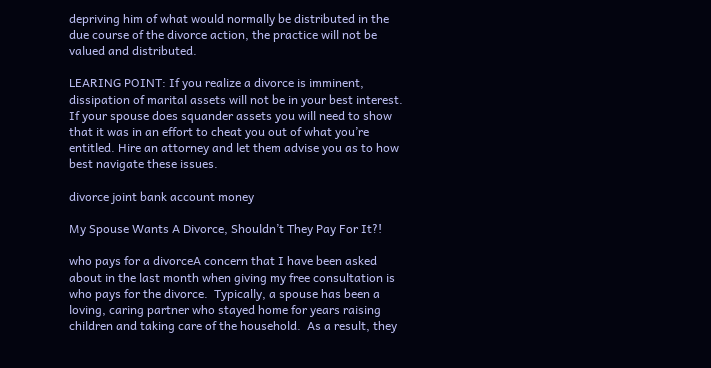depriving him of what would normally be distributed in the due course of the divorce action, the practice will not be valued and distributed.

LEARING POINT: If you realize a divorce is imminent, dissipation of marital assets will not be in your best interest. If your spouse does squander assets you will need to show that it was in an effort to cheat you out of what you’re entitled. Hire an attorney and let them advise you as to how best navigate these issues.

divorce joint bank account money

My Spouse Wants A Divorce, Shouldn’t They Pay For It?!

who pays for a divorceA concern that I have been asked about in the last month when giving my free consultation is who pays for the divorce.  Typically, a spouse has been a loving, caring partner who stayed home for years raising children and taking care of the household.  As a result, they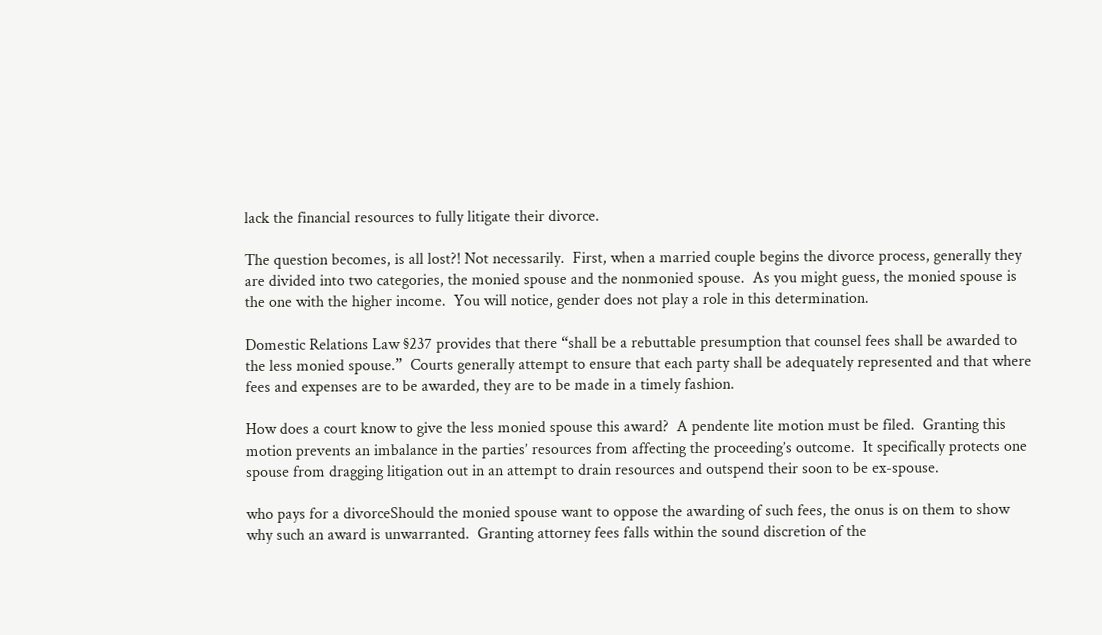lack the financial resources to fully litigate their divorce.

The question becomes, is all lost?! Not necessarily.  First, when a married couple begins the divorce process, generally they are divided into two categories, the monied spouse and the nonmonied spouse.  As you might guess, the monied spouse is the one with the higher income.  You will notice, gender does not play a role in this determination.

Domestic Relations Law §237 provides that there “shall be a rebuttable presumption that counsel fees shall be awarded to the less monied spouse.”  Courts generally attempt to ensure that each party shall be adequately represented and that where fees and expenses are to be awarded, they are to be made in a timely fashion.

How does a court know to give the less monied spouse this award?  A pendente lite motion must be filed.  Granting this motion prevents an imbalance in the parties’ resources from affecting the proceeding’s outcome.  It specifically protects one spouse from dragging litigation out in an attempt to drain resources and outspend their soon to be ex-spouse.

who pays for a divorceShould the monied spouse want to oppose the awarding of such fees, the onus is on them to show why such an award is unwarranted.  Granting attorney fees falls within the sound discretion of the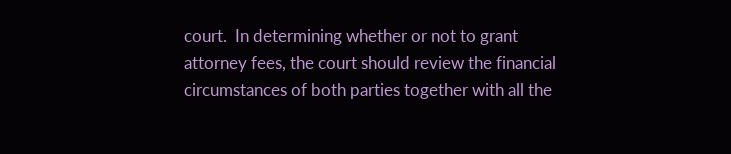court.  In determining whether or not to grant attorney fees, the court should review the financial circumstances of both parties together with all the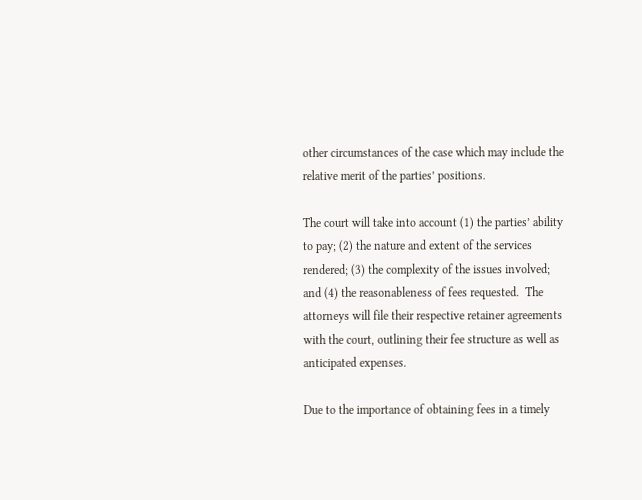other circumstances of the case which may include the relative merit of the parties’ positions.

The court will take into account (1) the parties’ ability to pay; (2) the nature and extent of the services rendered; (3) the complexity of the issues involved; and (4) the reasonableness of fees requested.  The attorneys will file their respective retainer agreements with the court, outlining their fee structure as well as anticipated expenses.

Due to the importance of obtaining fees in a timely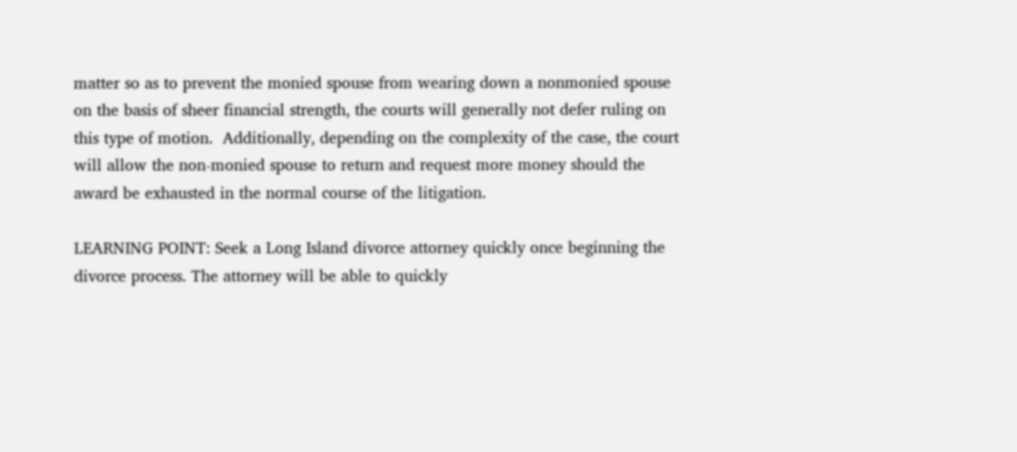matter so as to prevent the monied spouse from wearing down a nonmonied spouse on the basis of sheer financial strength, the courts will generally not defer ruling on this type of motion.  Additionally, depending on the complexity of the case, the court will allow the non-monied spouse to return and request more money should the award be exhausted in the normal course of the litigation.

LEARNING POINT: Seek a Long Island divorce attorney quickly once beginning the divorce process. The attorney will be able to quickly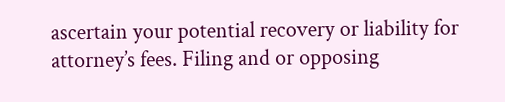ascertain your potential recovery or liability for attorney’s fees. Filing and or opposing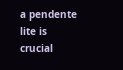a pendente lite is crucial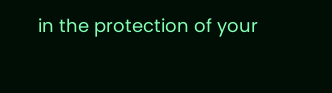in the protection of your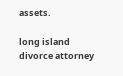assets.

long island divorce attorney